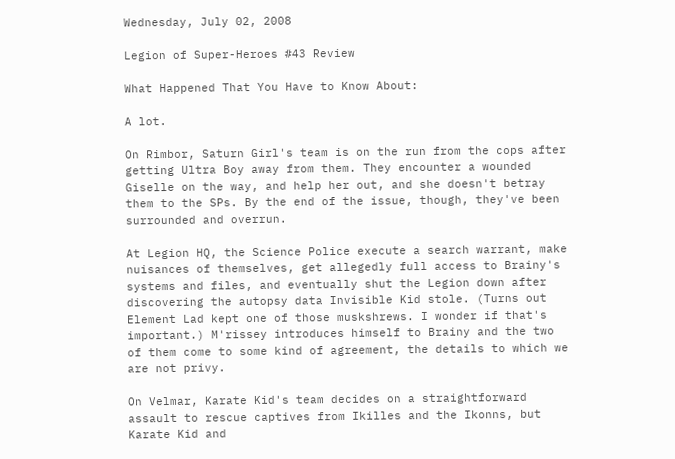Wednesday, July 02, 2008

Legion of Super-Heroes #43 Review

What Happened That You Have to Know About:

A lot.

On Rimbor, Saturn Girl's team is on the run from the cops after getting Ultra Boy away from them. They encounter a wounded Giselle on the way, and help her out, and she doesn't betray them to the SPs. By the end of the issue, though, they've been surrounded and overrun.

At Legion HQ, the Science Police execute a search warrant, make nuisances of themselves, get allegedly full access to Brainy's systems and files, and eventually shut the Legion down after discovering the autopsy data Invisible Kid stole. (Turns out Element Lad kept one of those muskshrews. I wonder if that's important.) M'rissey introduces himself to Brainy and the two of them come to some kind of agreement, the details to which we are not privy.

On Velmar, Karate Kid's team decides on a straightforward assault to rescue captives from Ikilles and the Ikonns, but Karate Kid and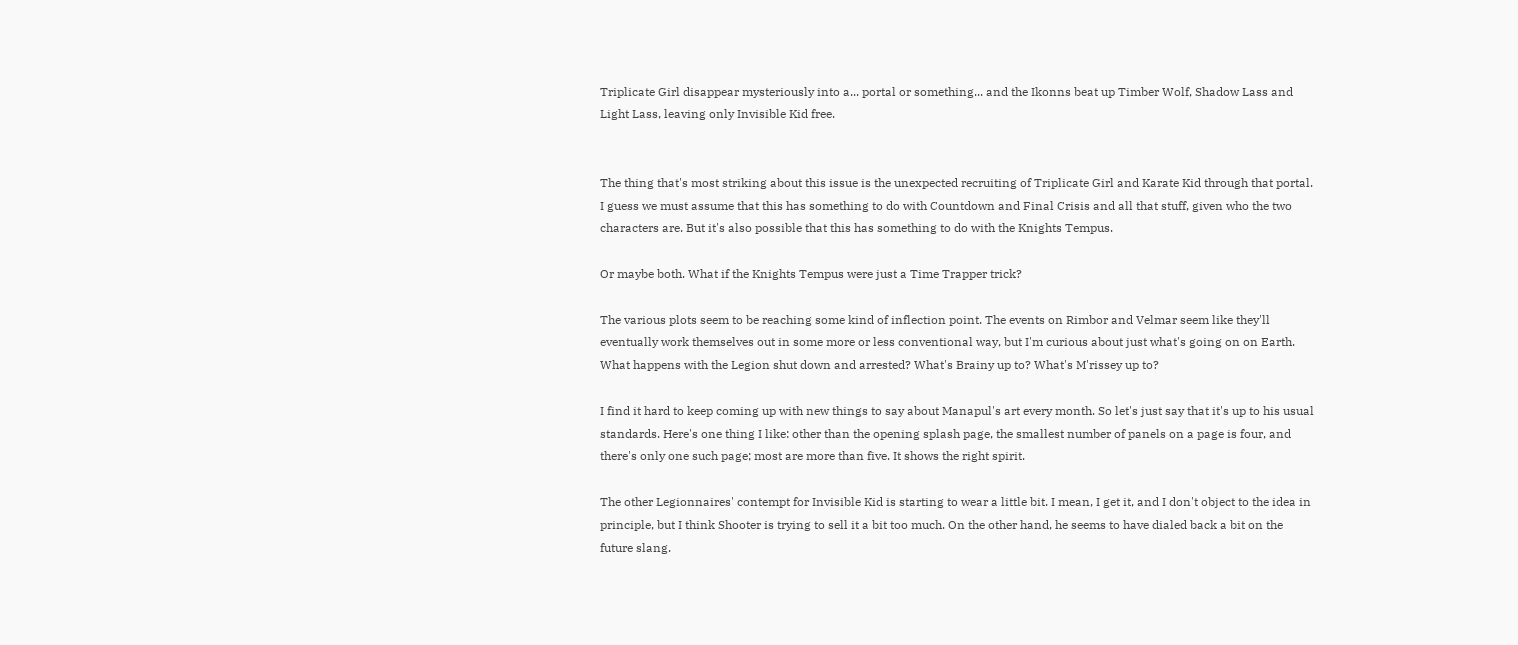Triplicate Girl disappear mysteriously into a... portal or something... and the Ikonns beat up Timber Wolf, Shadow Lass and Light Lass, leaving only Invisible Kid free.


The thing that's most striking about this issue is the unexpected recruiting of Triplicate Girl and Karate Kid through that portal. I guess we must assume that this has something to do with Countdown and Final Crisis and all that stuff, given who the two characters are. But it's also possible that this has something to do with the Knights Tempus.

Or maybe both. What if the Knights Tempus were just a Time Trapper trick?

The various plots seem to be reaching some kind of inflection point. The events on Rimbor and Velmar seem like they'll eventually work themselves out in some more or less conventional way, but I'm curious about just what's going on on Earth. What happens with the Legion shut down and arrested? What's Brainy up to? What's M'rissey up to?

I find it hard to keep coming up with new things to say about Manapul's art every month. So let's just say that it's up to his usual standards. Here's one thing I like: other than the opening splash page, the smallest number of panels on a page is four, and there's only one such page; most are more than five. It shows the right spirit.

The other Legionnaires' contempt for Invisible Kid is starting to wear a little bit. I mean, I get it, and I don't object to the idea in principle, but I think Shooter is trying to sell it a bit too much. On the other hand, he seems to have dialed back a bit on the future slang.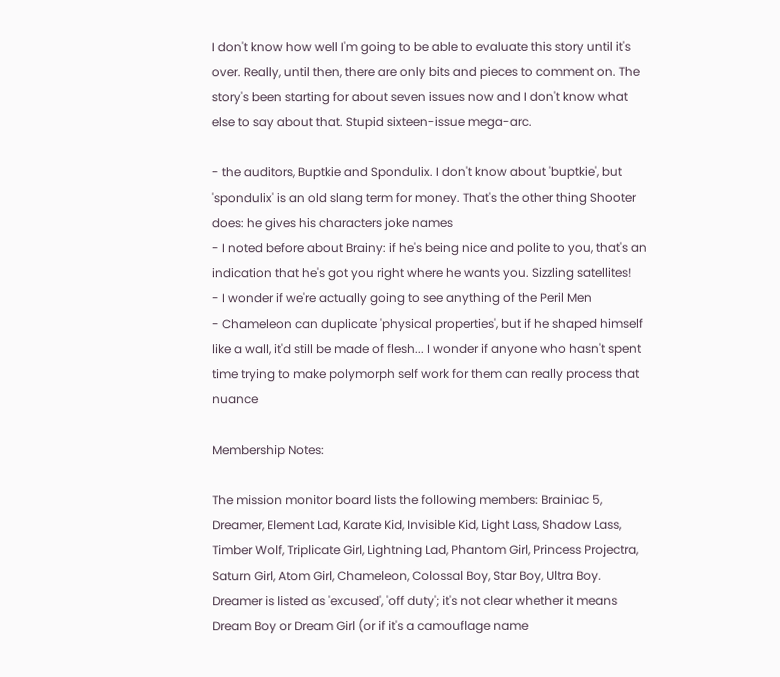I don't know how well I'm going to be able to evaluate this story until it's over. Really, until then, there are only bits and pieces to comment on. The story's been starting for about seven issues now and I don't know what else to say about that. Stupid sixteen-issue mega-arc.

- the auditors, Buptkie and Spondulix. I don't know about 'buptkie', but 'spondulix' is an old slang term for money. That's the other thing Shooter does: he gives his characters joke names
- I noted before about Brainy: if he's being nice and polite to you, that's an indication that he's got you right where he wants you. Sizzling satellites!
- I wonder if we're actually going to see anything of the Peril Men
- Chameleon can duplicate 'physical properties', but if he shaped himself like a wall, it'd still be made of flesh... I wonder if anyone who hasn't spent time trying to make polymorph self work for them can really process that nuance

Membership Notes:

The mission monitor board lists the following members: Brainiac 5, Dreamer, Element Lad, Karate Kid, Invisible Kid, Light Lass, Shadow Lass, Timber Wolf, Triplicate Girl, Lightning Lad, Phantom Girl, Princess Projectra, Saturn Girl, Atom Girl, Chameleon, Colossal Boy, Star Boy, Ultra Boy. Dreamer is listed as 'excused', 'off duty'; it's not clear whether it means Dream Boy or Dream Girl (or if it's a camouflage name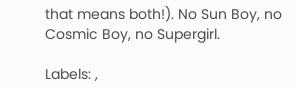that means both!). No Sun Boy, no Cosmic Boy, no Supergirl.

Labels: ,